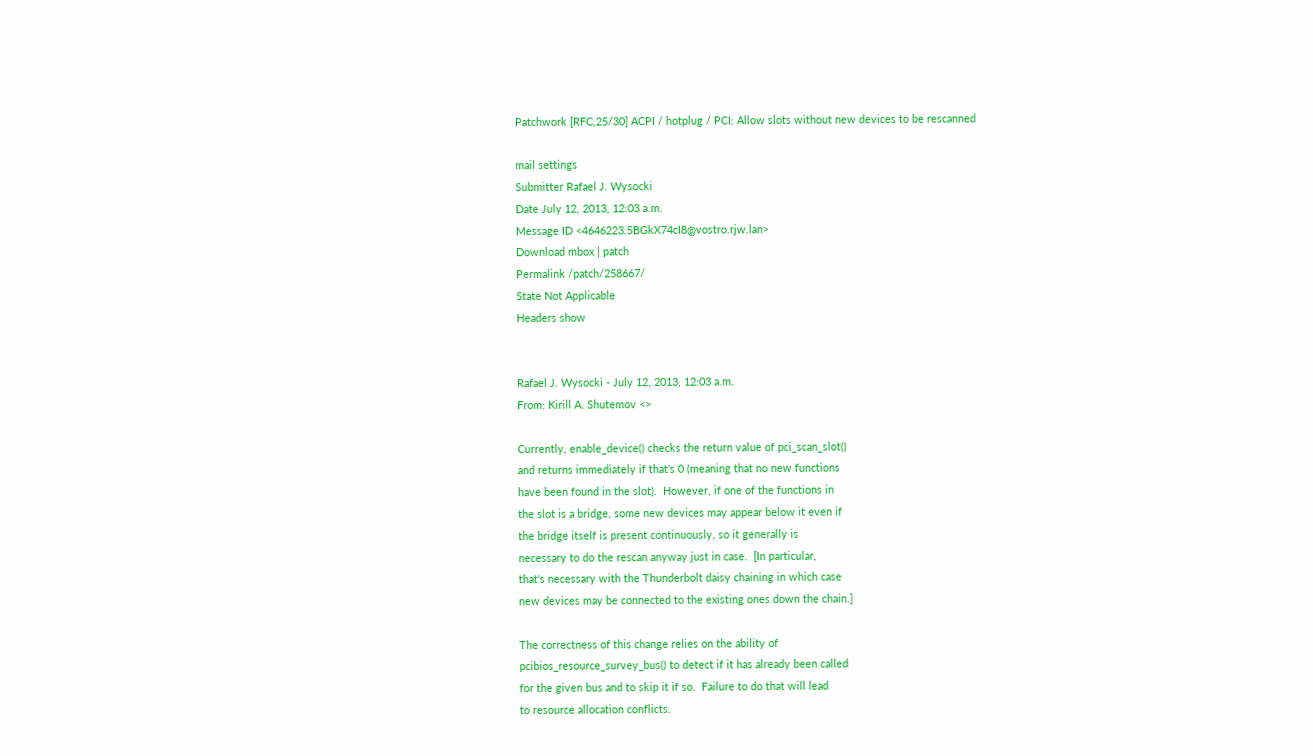Patchwork [RFC,25/30] ACPI / hotplug / PCI: Allow slots without new devices to be rescanned

mail settings
Submitter Rafael J. Wysocki
Date July 12, 2013, 12:03 a.m.
Message ID <4646223.5BGkX74cI8@vostro.rjw.lan>
Download mbox | patch
Permalink /patch/258667/
State Not Applicable
Headers show


Rafael J. Wysocki - July 12, 2013, 12:03 a.m.
From: Kirill A. Shutemov <>

Currently, enable_device() checks the return value of pci_scan_slot()
and returns immediately if that's 0 (meaning that no new functions
have been found in the slot).  However, if one of the functions in
the slot is a bridge, some new devices may appear below it even if
the bridge itself is present continuously, so it generally is
necessary to do the rescan anyway just in case.  [In particular,
that's necessary with the Thunderbolt daisy chaining in which case
new devices may be connected to the existing ones down the chain.]

The correctness of this change relies on the ability of
pcibios_resource_survey_bus() to detect if it has already been called
for the given bus and to skip it if so.  Failure to do that will lead
to resource allocation conflicts.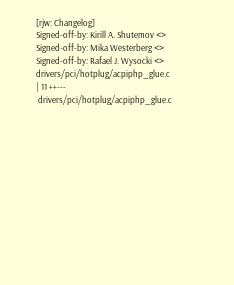[rjw: Changelog]
Signed-off-by: Kirill A. Shutemov <>
Signed-off-by: Mika Westerberg <>
Signed-off-by: Rafael J. Wysocki <>
drivers/pci/hotplug/acpiphp_glue.c | 11 ++---
 drivers/pci/hotplug/acpiphp_glue.c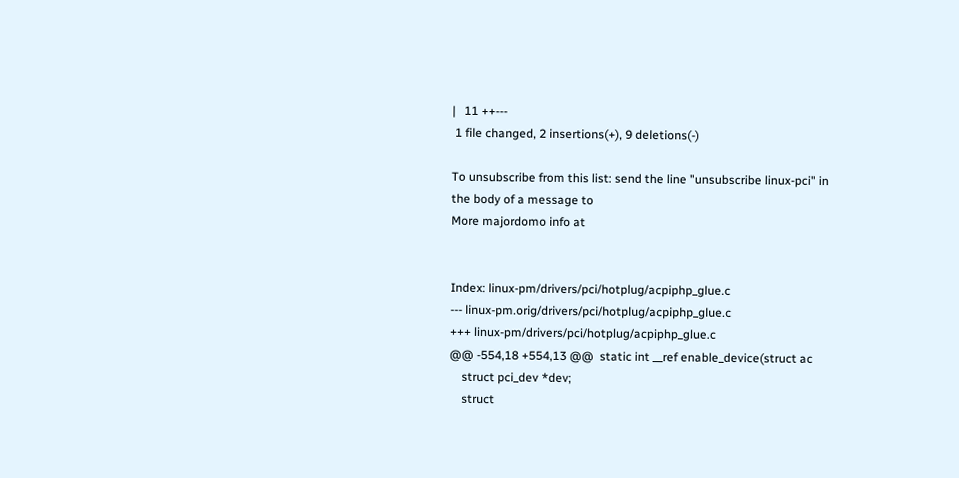|   11 ++---
 1 file changed, 2 insertions(+), 9 deletions(-)

To unsubscribe from this list: send the line "unsubscribe linux-pci" in
the body of a message to
More majordomo info at


Index: linux-pm/drivers/pci/hotplug/acpiphp_glue.c
--- linux-pm.orig/drivers/pci/hotplug/acpiphp_glue.c
+++ linux-pm/drivers/pci/hotplug/acpiphp_glue.c
@@ -554,18 +554,13 @@  static int __ref enable_device(struct ac
    struct pci_dev *dev;
    struct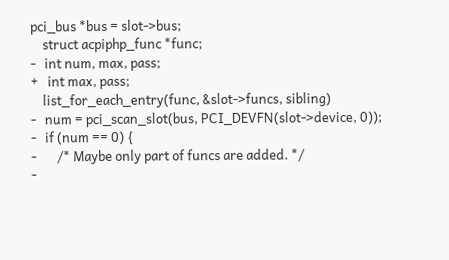pci_bus *bus = slot->bus;
    struct acpiphp_func *func;
-   int num, max, pass;
+   int max, pass;
    list_for_each_entry(func, &slot->funcs, sibling)
-   num = pci_scan_slot(bus, PCI_DEVFN(slot->device, 0));
-   if (num == 0) {
-       /* Maybe only part of funcs are added. */
-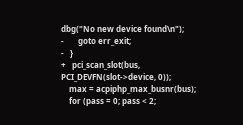dbg("No new device found\n");
-       goto err_exit;
-   }
+   pci_scan_slot(bus, PCI_DEVFN(slot->device, 0));
    max = acpiphp_max_busnr(bus);
    for (pass = 0; pass < 2;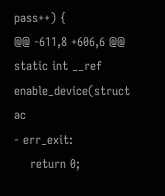pass++) {
@@ -611,8 +606,6 @@  static int __ref enable_device(struct ac
- err_exit:
    return 0;